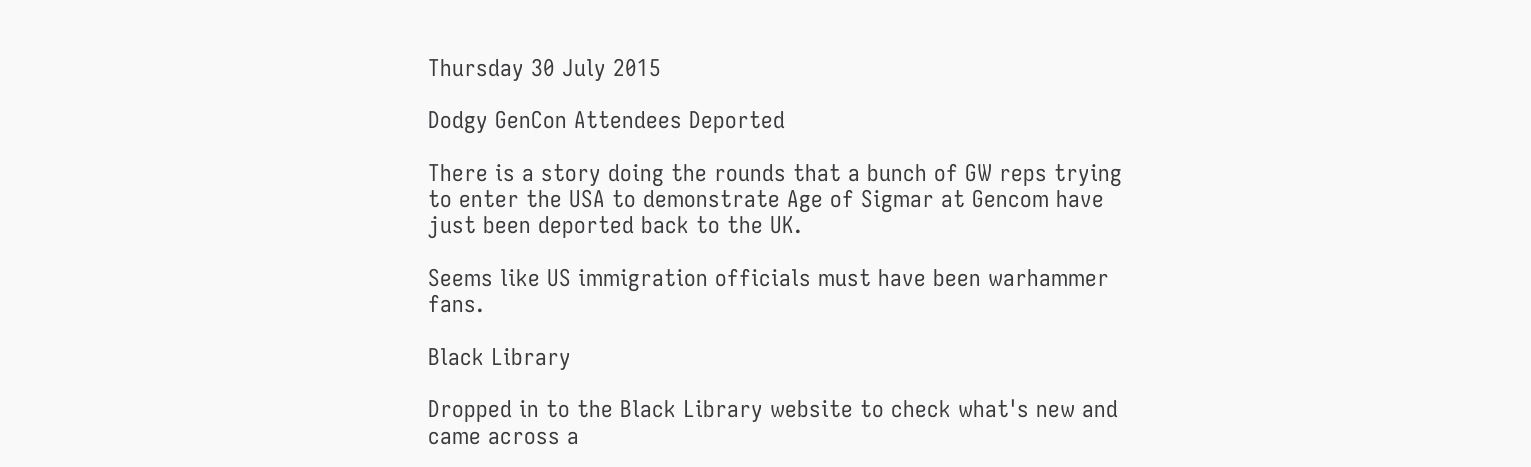Thursday 30 July 2015

Dodgy GenCon Attendees Deported

There is a story doing the rounds that a bunch of GW reps trying to enter the USA to demonstrate Age of Sigmar at Gencom have just been deported back to the UK.

Seems like US immigration officials must have been warhammer fans.

Black Library

Dropped in to the Black Library website to check what's new and came across a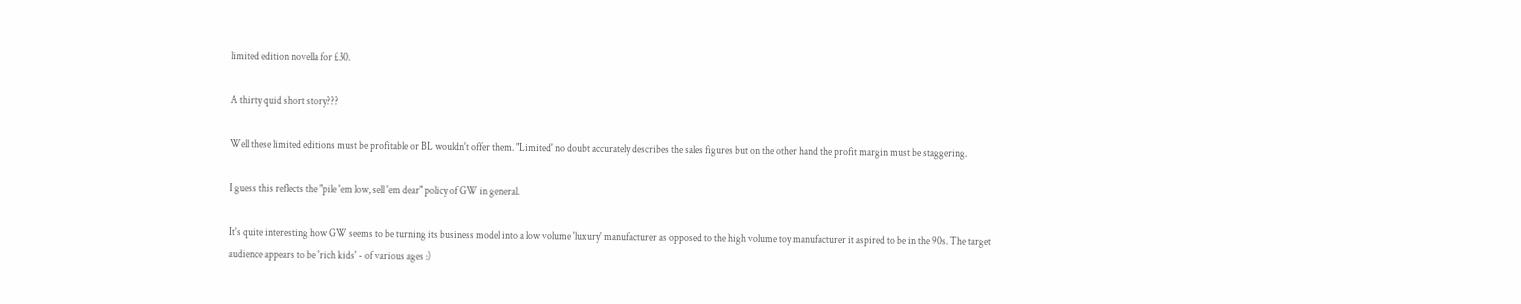limited edition novella for £30.

A thirty quid short story???

Well these limited editions must be profitable or BL wouldn't offer them. "Limited' no doubt accurately describes the sales figures but on the other hand the profit margin must be staggering.

I guess this reflects the "pile 'em low, sell 'em dear" policy of GW in general.

It's quite interesting how GW seems to be turning its business model into a low volume 'luxury' manufacturer as opposed to the high volume toy manufacturer it aspired to be in the 90s. The target audience appears to be 'rich kids' - of various ages :)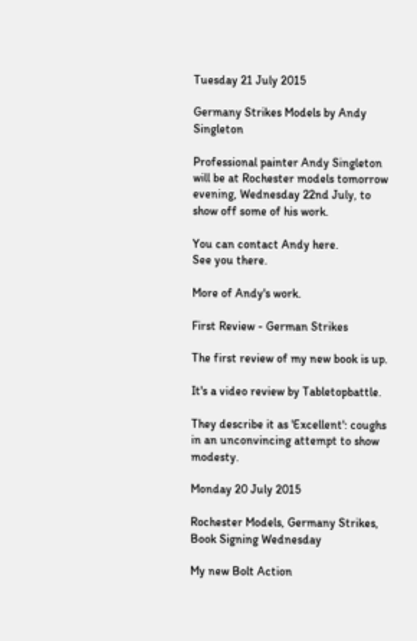Tuesday 21 July 2015

Germany Strikes Models by Andy Singleton

Professional painter Andy Singleton will be at Rochester models tomorrow evening, Wednesday 22nd July, to show off some of his work.

You can contact Andy here.
See you there.

More of Andy's work.

First Review - German Strikes

The first review of my new book is up.

It's a video review by Tabletopbattle.

They describe it as 'Excellent': coughs in an unconvincing attempt to show modesty.

Monday 20 July 2015

Rochester Models, Germany Strikes, Book Signing Wednesday

My new Bolt Action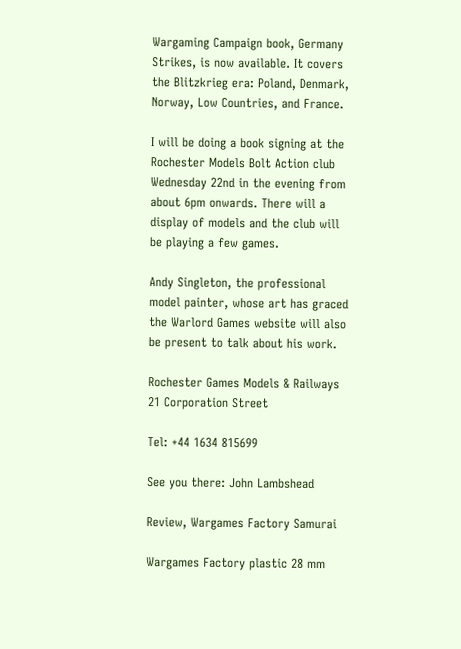Wargaming Campaign book, Germany Strikes, is now available. It covers the Blitzkrieg era: Poland, Denmark, Norway, Low Countries, and France.

I will be doing a book signing at the Rochester Models Bolt Action club Wednesday 22nd in the evening from about 6pm onwards. There will a display of models and the club will be playing a few games.

Andy Singleton, the professional model painter, whose art has graced the Warlord Games website will also be present to talk about his work.

Rochester Games Models & Railways
21 Corporation Street

Tel: +44 1634 815699

See you there: John Lambshead

Review, Wargames Factory Samurai

Wargames Factory plastic 28 mm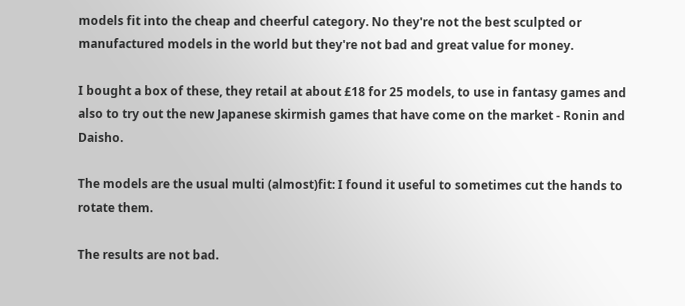models fit into the cheap and cheerful category. No they're not the best sculpted or manufactured models in the world but they're not bad and great value for money.

I bought a box of these, they retail at about £18 for 25 models, to use in fantasy games and also to try out the new Japanese skirmish games that have come on the market - Ronin and Daisho.

The models are the usual multi (almost)fit: I found it useful to sometimes cut the hands to rotate them.

The results are not bad.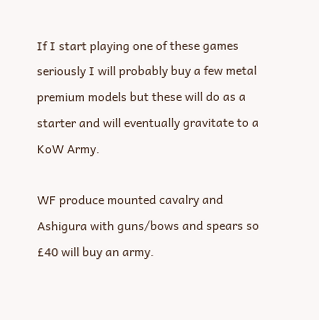If I start playing one of these games seriously I will probably buy a few metal premium models but these will do as a starter and will eventually gravitate to a KoW Army.

WF produce mounted cavalry and Ashigura with guns/bows and spears so £40 will buy an army.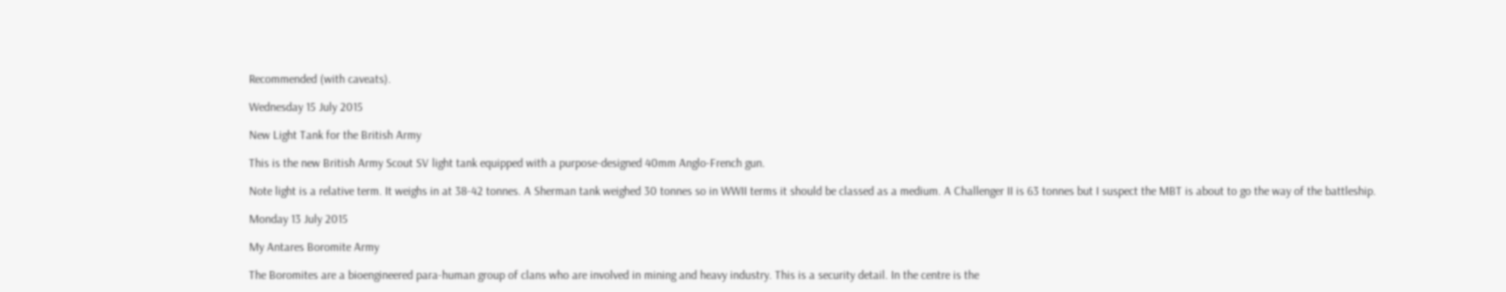Recommended (with caveats).

Wednesday 15 July 2015

New Light Tank for the British Army

This is the new British Army Scout SV light tank equipped with a purpose-designed 40mm Anglo-French gun.

Note light is a relative term. It weighs in at 38-42 tonnes. A Sherman tank weighed 30 tonnes so in WWII terms it should be classed as a medium. A Challenger II is 63 tonnes but I suspect the MBT is about to go the way of the battleship.

Monday 13 July 2015

My Antares Boromite Army

The Boromites are a bioengineered para-human group of clans who are involved in mining and heavy industry. This is a security detail. In the centre is the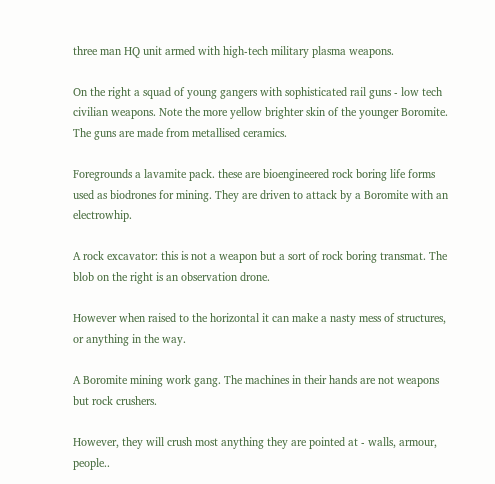three man HQ unit armed with high-tech military plasma weapons.

On the right a squad of young gangers with sophisticated rail guns - low tech civilian weapons. Note the more yellow brighter skin of the younger Boromite. The guns are made from metallised ceramics.

Foregrounds a lavamite pack. these are bioengineered rock boring life forms used as biodrones for mining. They are driven to attack by a Boromite with an electrowhip.

A rock excavator: this is not a weapon but a sort of rock boring transmat. The blob on the right is an observation drone.

However when raised to the horizontal it can make a nasty mess of structures, or anything in the way.

A Boromite mining work gang. The machines in their hands are not weapons but rock crushers.

However, they will crush most anything they are pointed at - walls, armour, people..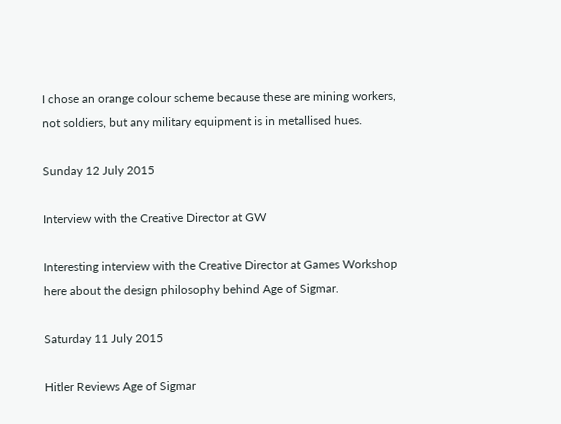I chose an orange colour scheme because these are mining workers, not soldiers, but any military equipment is in metallised hues.

Sunday 12 July 2015

Interview with the Creative Director at GW

Interesting interview with the Creative Director at Games Workshop here about the design philosophy behind Age of Sigmar.

Saturday 11 July 2015

Hitler Reviews Age of Sigmar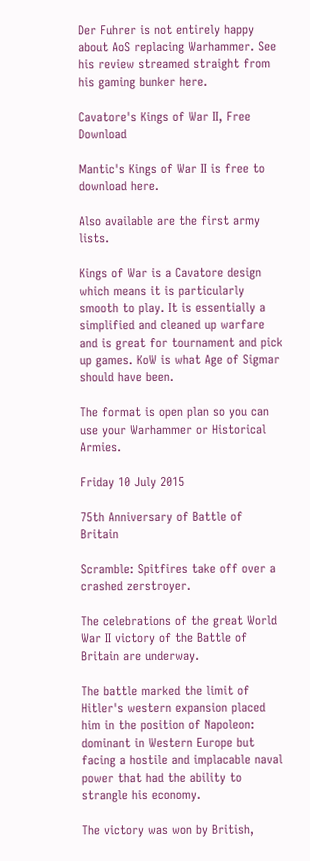Der Fuhrer is not entirely happy about AoS replacing Warhammer. See his review streamed straight from his gaming bunker here.

Cavatore's Kings of War II, Free Download

Mantic's Kings of War II is free to download here.

Also available are the first army lists.

Kings of War is a Cavatore design which means it is particularly smooth to play. It is essentially a simplified and cleaned up warfare and is great for tournament and pick up games. KoW is what Age of Sigmar should have been.

The format is open plan so you can use your Warhammer or Historical Armies.

Friday 10 July 2015

75th Anniversary of Battle of Britain

Scramble: Spitfires take off over a crashed zerstroyer.

The celebrations of the great World War II victory of the Battle of Britain are underway.

The battle marked the limit of Hitler's western expansion placed him in the position of Napoleon: dominant in Western Europe but facing a hostile and implacable naval power that had the ability to strangle his economy.

The victory was won by British,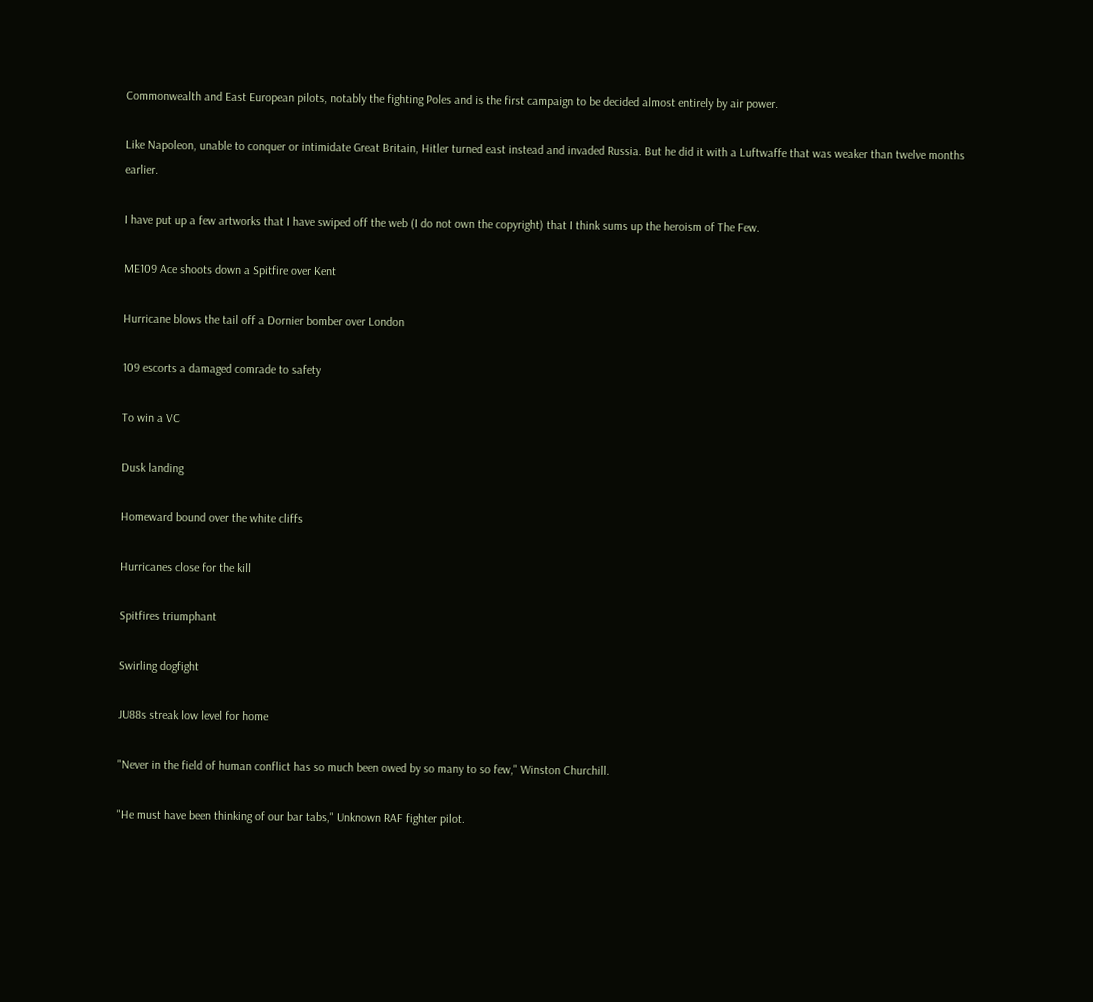Commonwealth and East European pilots, notably the fighting Poles and is the first campaign to be decided almost entirely by air power.

Like Napoleon, unable to conquer or intimidate Great Britain, Hitler turned east instead and invaded Russia. But he did it with a Luftwaffe that was weaker than twelve months earlier.

I have put up a few artworks that I have swiped off the web (I do not own the copyright) that I think sums up the heroism of The Few.

ME109 Ace shoots down a Spitfire over Kent

Hurricane blows the tail off a Dornier bomber over London

109 escorts a damaged comrade to safety

To win a VC

Dusk landing

Homeward bound over the white cliffs

Hurricanes close for the kill

Spitfires triumphant

Swirling dogfight

JU88s streak low level for home

"Never in the field of human conflict has so much been owed by so many to so few," Winston Churchill.

"He must have been thinking of our bar tabs," Unknown RAF fighter pilot.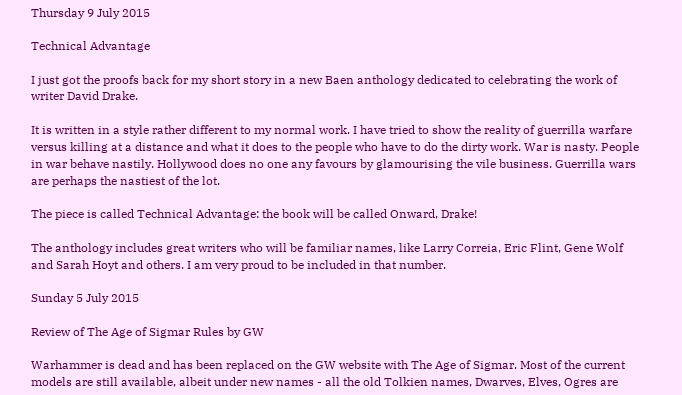Thursday 9 July 2015

Technical Advantage

I just got the proofs back for my short story in a new Baen anthology dedicated to celebrating the work of writer David Drake.

It is written in a style rather different to my normal work. I have tried to show the reality of guerrilla warfare versus killing at a distance and what it does to the people who have to do the dirty work. War is nasty. People in war behave nastily. Hollywood does no one any favours by glamourising the vile business. Guerrilla wars are perhaps the nastiest of the lot.

The piece is called Technical Advantage: the book will be called Onward, Drake!

The anthology includes great writers who will be familiar names, like Larry Correia, Eric Flint, Gene Wolf and Sarah Hoyt and others. I am very proud to be included in that number.

Sunday 5 July 2015

Review of The Age of Sigmar Rules by GW

Warhammer is dead and has been replaced on the GW website with The Age of Sigmar. Most of the current models are still available, albeit under new names - all the old Tolkien names, Dwarves, Elves, Ogres are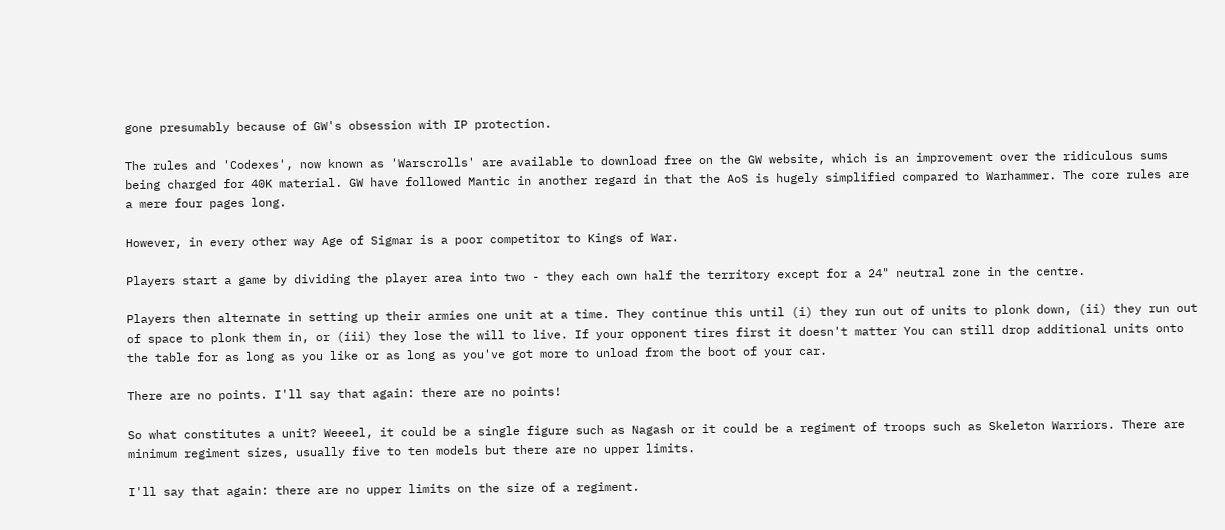gone presumably because of GW's obsession with IP protection.

The rules and 'Codexes', now known as 'Warscrolls' are available to download free on the GW website, which is an improvement over the ridiculous sums being charged for 40K material. GW have followed Mantic in another regard in that the AoS is hugely simplified compared to Warhammer. The core rules are a mere four pages long.

However, in every other way Age of Sigmar is a poor competitor to Kings of War.

Players start a game by dividing the player area into two - they each own half the territory except for a 24" neutral zone in the centre.

Players then alternate in setting up their armies one unit at a time. They continue this until (i) they run out of units to plonk down, (ii) they run out of space to plonk them in, or (iii) they lose the will to live. If your opponent tires first it doesn't matter You can still drop additional units onto the table for as long as you like or as long as you've got more to unload from the boot of your car.

There are no points. I'll say that again: there are no points!

So what constitutes a unit? Weeeel, it could be a single figure such as Nagash or it could be a regiment of troops such as Skeleton Warriors. There are minimum regiment sizes, usually five to ten models but there are no upper limits.

I'll say that again: there are no upper limits on the size of a regiment.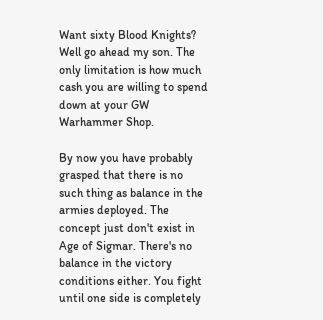Want sixty Blood Knights? Well go ahead my son. The only limitation is how much cash you are willing to spend down at your GW Warhammer Shop.

By now you have probably grasped that there is no such thing as balance in the armies deployed. The concept just don't exist in Age of Sigmar. There's no balance in the victory conditions either. You fight until one side is completely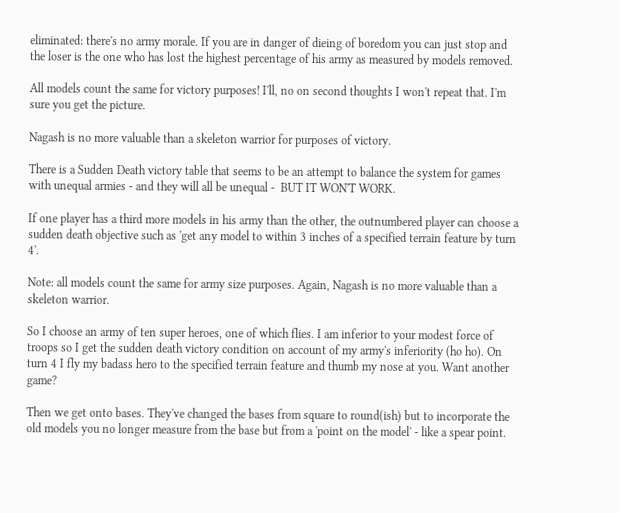eliminated: there's no army morale. If you are in danger of dieing of boredom you can just stop and the loser is the one who has lost the highest percentage of his army as measured by models removed.

All models count the same for victory purposes! I'll, no on second thoughts I won't repeat that. I'm sure you get the picture.

Nagash is no more valuable than a skeleton warrior for purposes of victory.

There is a Sudden Death victory table that seems to be an attempt to balance the system for games with unequal armies - and they will all be unequal -  BUT IT WON'T WORK.

If one player has a third more models in his army than the other, the outnumbered player can choose a sudden death objective such as 'get any model to within 3 inches of a specified terrain feature by turn 4'.

Note: all models count the same for army size purposes. Again, Nagash is no more valuable than a skeleton warrior.

So I choose an army of ten super heroes, one of which flies. I am inferior to your modest force of troops so I get the sudden death victory condition on account of my army's inferiority (ho ho). On turn 4 I fly my badass hero to the specified terrain feature and thumb my nose at you. Want another game?

Then we get onto bases. They've changed the bases from square to round(ish) but to incorporate the old models you no longer measure from the base but from a 'point on the model' - like a spear point.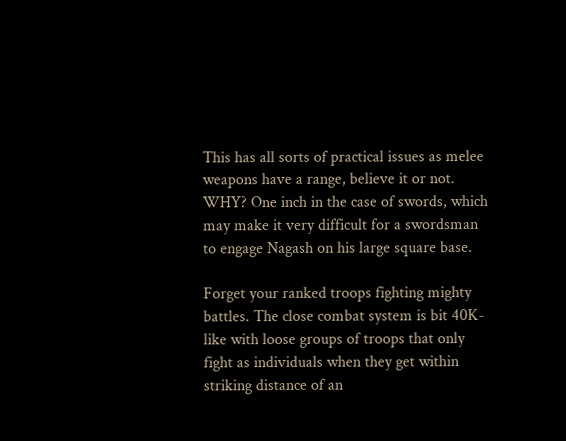This has all sorts of practical issues as melee weapons have a range, believe it or not. WHY? One inch in the case of swords, which may make it very difficult for a swordsman to engage Nagash on his large square base.

Forget your ranked troops fighting mighty battles. The close combat system is bit 40K-like with loose groups of troops that only fight as individuals when they get within striking distance of an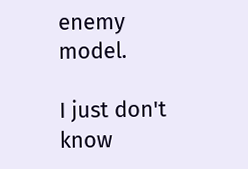enemy model.

I just don't know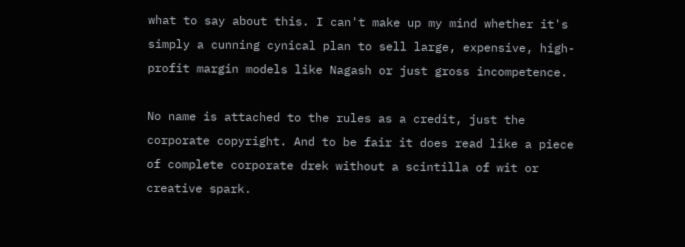what to say about this. I can't make up my mind whether it's simply a cunning cynical plan to sell large, expensive, high-profit margin models like Nagash or just gross incompetence.

No name is attached to the rules as a credit, just the corporate copyright. And to be fair it does read like a piece of complete corporate drek without a scintilla of wit or creative spark.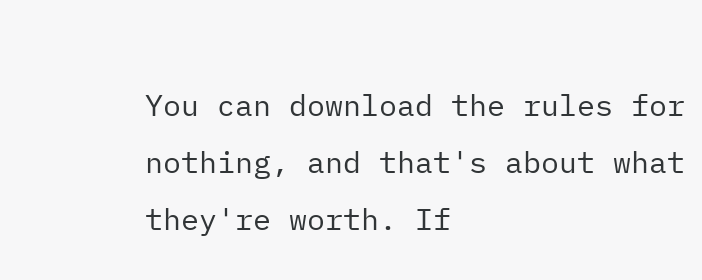You can download the rules for nothing, and that's about what they're worth. If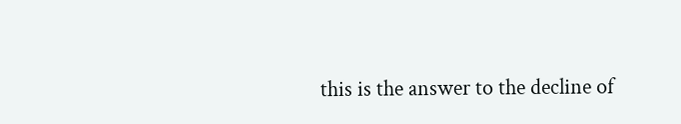this is the answer to the decline of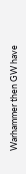Warhammer then GW have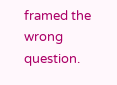framed the wrong question.